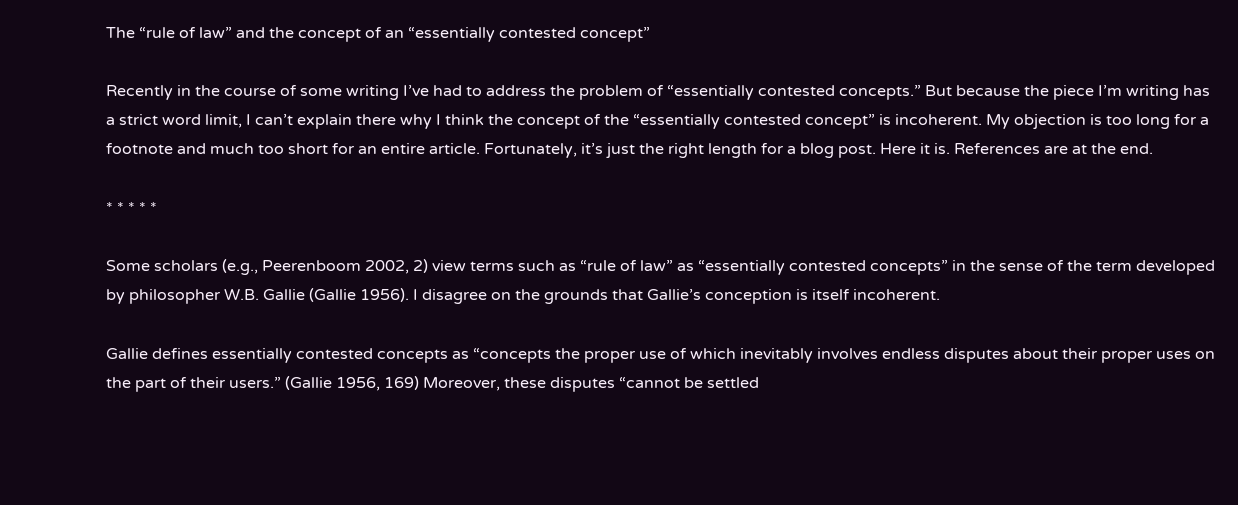The “rule of law” and the concept of an “essentially contested concept”

Recently in the course of some writing I’ve had to address the problem of “essentially contested concepts.” But because the piece I’m writing has a strict word limit, I can’t explain there why I think the concept of the “essentially contested concept” is incoherent. My objection is too long for a footnote and much too short for an entire article. Fortunately, it’s just the right length for a blog post. Here it is. References are at the end.

* * * * *

Some scholars (e.g., Peerenboom 2002, 2) view terms such as “rule of law” as “essentially contested concepts” in the sense of the term developed by philosopher W.B. Gallie (Gallie 1956). I disagree on the grounds that Gallie’s conception is itself incoherent.

Gallie defines essentially contested concepts as “concepts the proper use of which inevitably involves endless disputes about their proper uses on the part of their users.” (Gallie 1956, 169) Moreover, these disputes “cannot be settled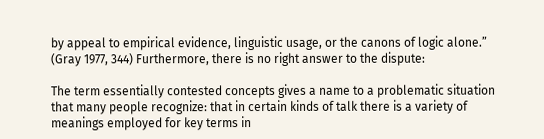by appeal to empirical evidence, linguistic usage, or the canons of logic alone.” (Gray 1977, 344) Furthermore, there is no right answer to the dispute:

The term essentially contested concepts gives a name to a problematic situation that many people recognize: that in certain kinds of talk there is a variety of meanings employed for key terms in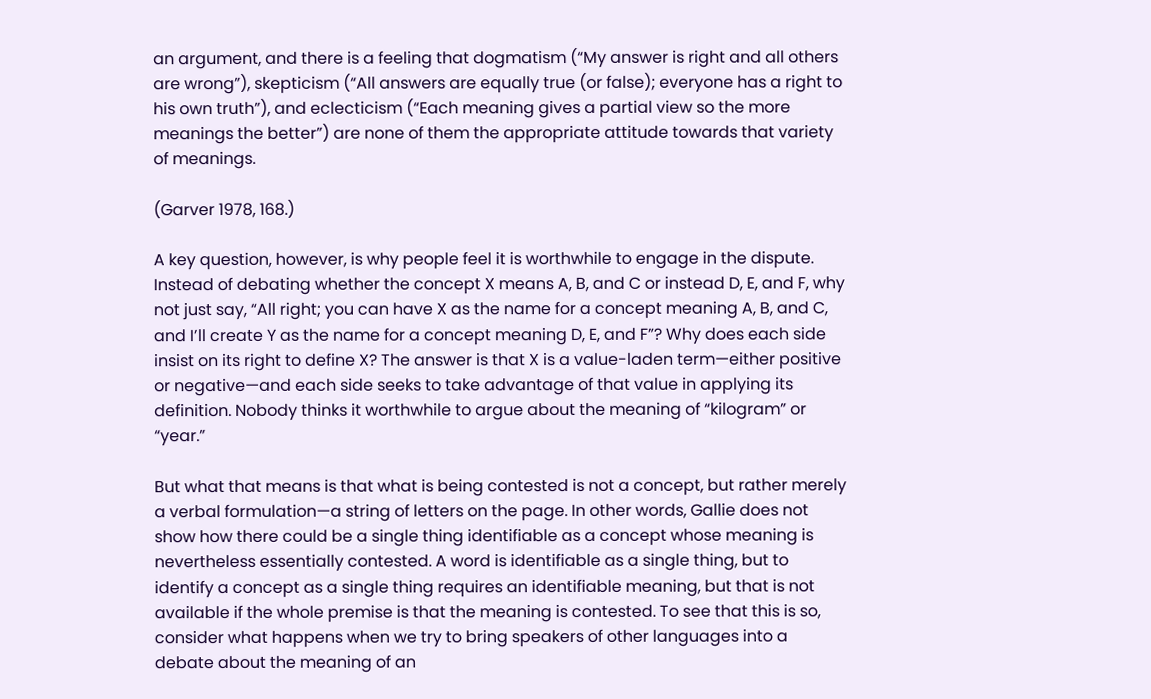an argument, and there is a feeling that dogmatism (“My answer is right and all others are wrong”), skepticism (“All answers are equally true (or false); everyone has a right to his own truth”), and eclecticism (“Each meaning gives a partial view so the more meanings the better”) are none of them the appropriate attitude towards that variety of meanings.

(Garver 1978, 168.)

A key question, however, is why people feel it is worthwhile to engage in the dispute. Instead of debating whether the concept X means A, B, and C or instead D, E, and F, why not just say, “All right; you can have X as the name for a concept meaning A, B, and C, and I’ll create Y as the name for a concept meaning D, E, and F”? Why does each side insist on its right to define X? The answer is that X is a value-laden term—either positive or negative—and each side seeks to take advantage of that value in applying its definition. Nobody thinks it worthwhile to argue about the meaning of “kilogram” or “year.”

But what that means is that what is being contested is not a concept, but rather merely a verbal formulation—a string of letters on the page. In other words, Gallie does not show how there could be a single thing identifiable as a concept whose meaning is nevertheless essentially contested. A word is identifiable as a single thing, but to identify a concept as a single thing requires an identifiable meaning, but that is not available if the whole premise is that the meaning is contested. To see that this is so, consider what happens when we try to bring speakers of other languages into a debate about the meaning of an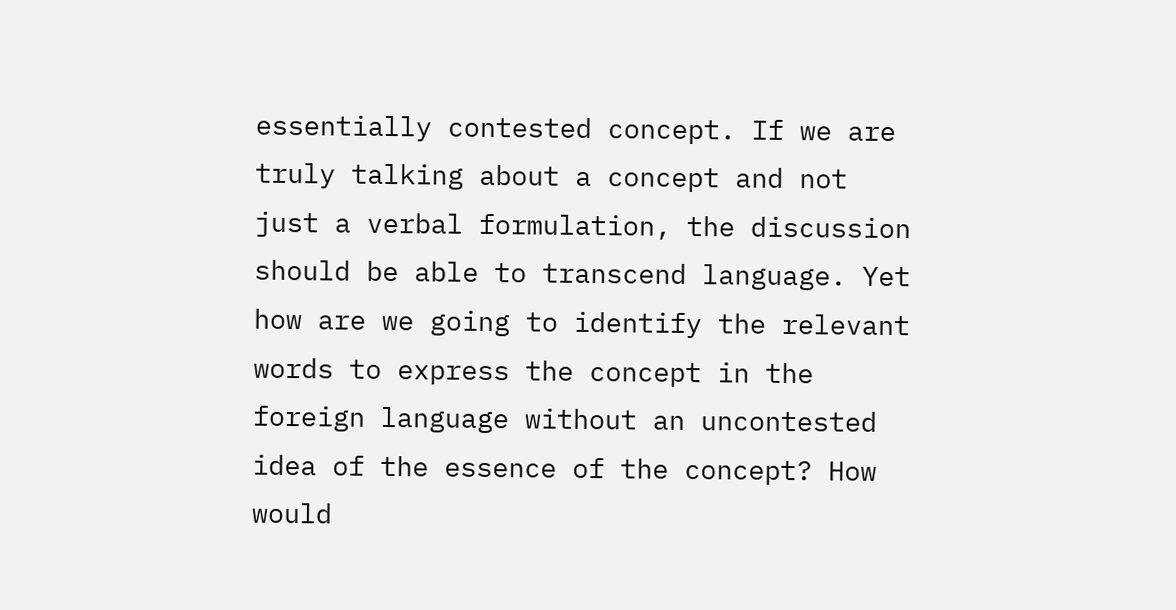essentially contested concept. If we are truly talking about a concept and not just a verbal formulation, the discussion should be able to transcend language. Yet how are we going to identify the relevant words to express the concept in the foreign language without an uncontested idea of the essence of the concept? How would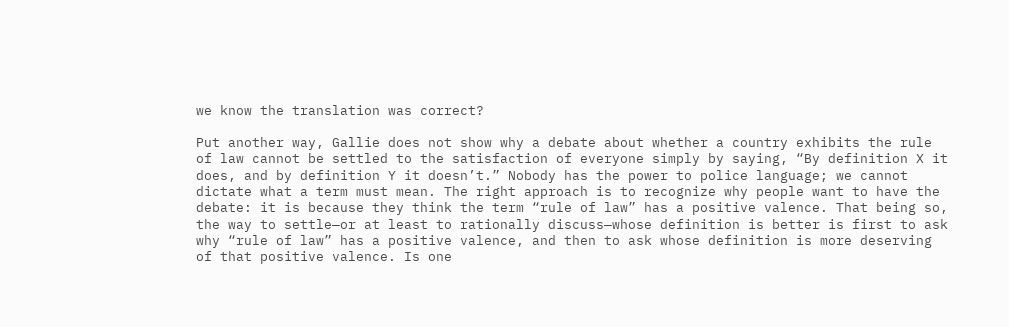we know the translation was correct?

Put another way, Gallie does not show why a debate about whether a country exhibits the rule of law cannot be settled to the satisfaction of everyone simply by saying, “By definition X it does, and by definition Y it doesn’t.” Nobody has the power to police language; we cannot dictate what a term must mean. The right approach is to recognize why people want to have the debate: it is because they think the term “rule of law” has a positive valence. That being so, the way to settle—or at least to rationally discuss—whose definition is better is first to ask why “rule of law” has a positive valence, and then to ask whose definition is more deserving of that positive valence. Is one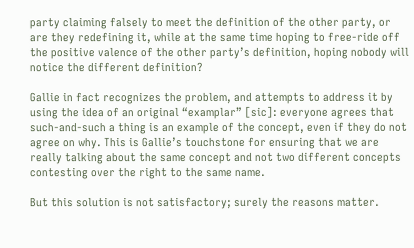party claiming falsely to meet the definition of the other party, or are they redefining it, while at the same time hoping to free-ride off the positive valence of the other party’s definition, hoping nobody will notice the different definition?

Gallie in fact recognizes the problem, and attempts to address it by using the idea of an original “examplar” [sic]: everyone agrees that such-and-such a thing is an example of the concept, even if they do not agree on why. This is Gallie’s touchstone for ensuring that we are really talking about the same concept and not two different concepts contesting over the right to the same name.

But this solution is not satisfactory; surely the reasons matter.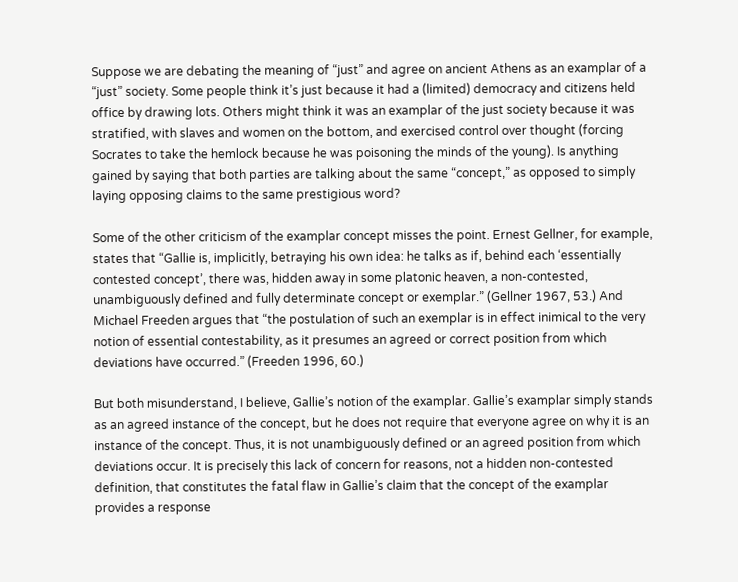Suppose we are debating the meaning of “just” and agree on ancient Athens as an examplar of a “just” society. Some people think it’s just because it had a (limited) democracy and citizens held office by drawing lots. Others might think it was an examplar of the just society because it was stratified, with slaves and women on the bottom, and exercised control over thought (forcing Socrates to take the hemlock because he was poisoning the minds of the young). Is anything gained by saying that both parties are talking about the same “concept,” as opposed to simply laying opposing claims to the same prestigious word?

Some of the other criticism of the examplar concept misses the point. Ernest Gellner, for example, states that “Gallie is, implicitly, betraying his own idea: he talks as if, behind each ‘essentially contested concept’, there was, hidden away in some platonic heaven, a non-contested, unambiguously defined and fully determinate concept or exemplar.” (Gellner 1967, 53.) And Michael Freeden argues that “the postulation of such an exemplar is in effect inimical to the very notion of essential contestability, as it presumes an agreed or correct position from which deviations have occurred.” (Freeden 1996, 60.)

But both misunderstand, I believe, Gallie’s notion of the examplar. Gallie’s examplar simply stands as an agreed instance of the concept, but he does not require that everyone agree on why it is an instance of the concept. Thus, it is not unambiguously defined or an agreed position from which deviations occur. It is precisely this lack of concern for reasons, not a hidden non-contested definition, that constitutes the fatal flaw in Gallie’s claim that the concept of the examplar provides a response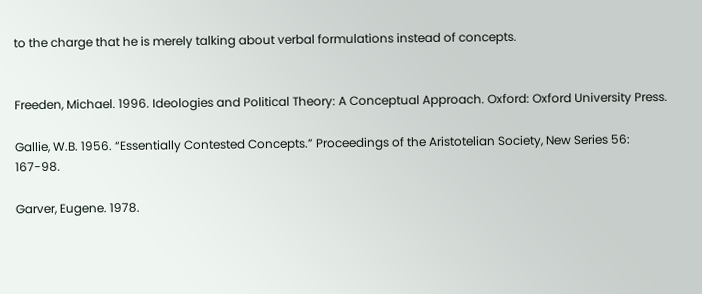to the charge that he is merely talking about verbal formulations instead of concepts.


Freeden, Michael. 1996. Ideologies and Political Theory: A Conceptual Approach. Oxford: Oxford University Press.

Gallie, W.B. 1956. “Essentially Contested Concepts.” Proceedings of the Aristotelian Society, New Series 56: 167-98.

Garver, Eugene. 1978.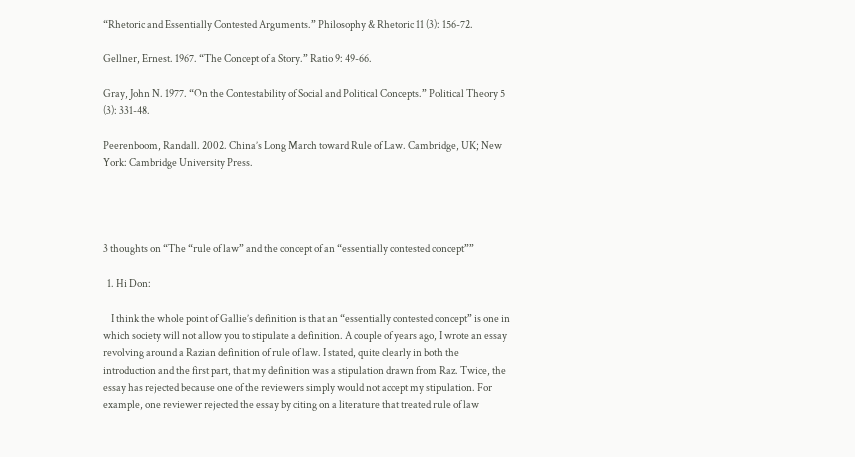“Rhetoric and Essentially Contested Arguments.” Philosophy & Rhetoric 11 (3): 156-72.

Gellner, Ernest. 1967. “The Concept of a Story.” Ratio 9: 49-66.

Gray, John N. 1977. “On the Contestability of Social and Political Concepts.” Political Theory 5 (3): 331-48.

Peerenboom, Randall. 2002. China’s Long March toward Rule of Law. Cambridge, UK; New York: Cambridge University Press.




3 thoughts on “The “rule of law” and the concept of an “essentially contested concept””

  1. Hi Don:

    I think the whole point of Gallie’s definition is that an “essentially contested concept” is one in which society will not allow you to stipulate a definition. A couple of years ago, I wrote an essay revolving around a Razian definition of rule of law. I stated, quite clearly in both the introduction and the first part, that my definition was a stipulation drawn from Raz. Twice, the essay has rejected because one of the reviewers simply would not accept my stipulation. For example, one reviewer rejected the essay by citing on a literature that treated rule of law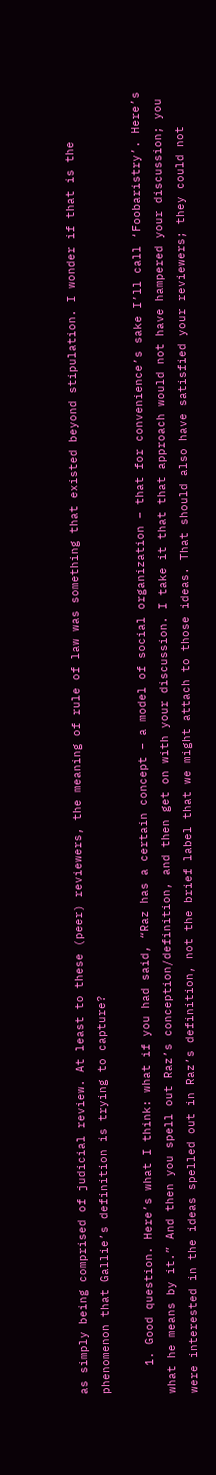as simply being comprised of judicial review. At least to these (peer) reviewers, the meaning of rule of law was something that existed beyond stipulation. I wonder if that is the phenomenon that Gallie’s definition is trying to capture?

    1. Good question. Here’s what I think: what if you had said, “Raz has a certain concept – a model of social organization – that for convenience’s sake I’ll call ‘Foobaristry’. Here’s what he means by it.” And then you spell out Raz’s conception/definition, and then get on with your discussion. I take it that that approach would not have hampered your discussion; you were interested in the ideas spelled out in Raz’s definition, not the brief label that we might attach to those ideas. That should also have satisfied your reviewers; they could not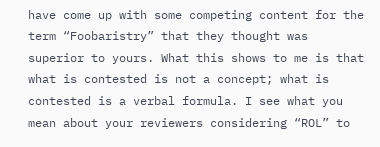have come up with some competing content for the term “Foobaristry” that they thought was superior to yours. What this shows to me is that what is contested is not a concept; what is contested is a verbal formula. I see what you mean about your reviewers considering “ROL” to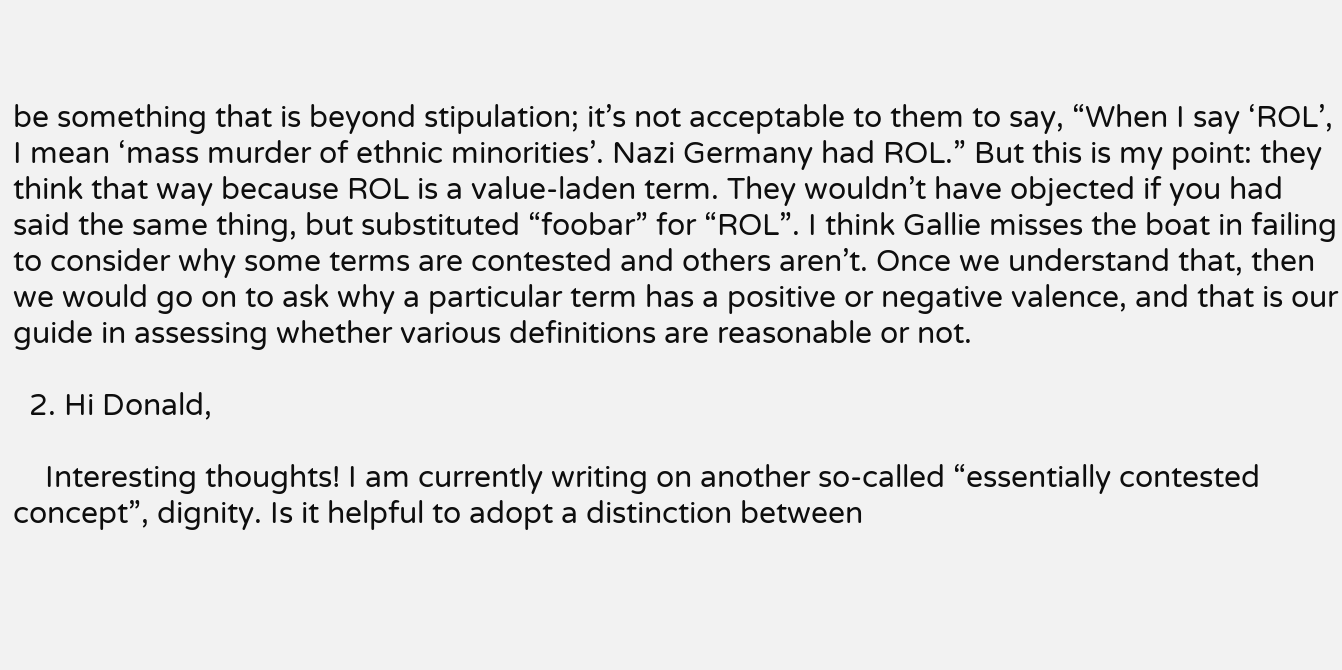be something that is beyond stipulation; it’s not acceptable to them to say, “When I say ‘ROL’, I mean ‘mass murder of ethnic minorities’. Nazi Germany had ROL.” But this is my point: they think that way because ROL is a value-laden term. They wouldn’t have objected if you had said the same thing, but substituted “foobar” for “ROL”. I think Gallie misses the boat in failing to consider why some terms are contested and others aren’t. Once we understand that, then we would go on to ask why a particular term has a positive or negative valence, and that is our guide in assessing whether various definitions are reasonable or not.

  2. Hi Donald,

    Interesting thoughts! I am currently writing on another so-called “essentially contested concept”, dignity. Is it helpful to adopt a distinction between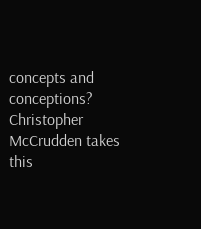concepts and conceptions? Christopher McCrudden takes this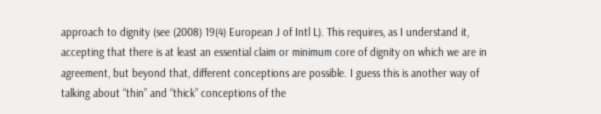approach to dignity (see (2008) 19(4) European J of Intl L). This requires, as I understand it, accepting that there is at least an essential claim or minimum core of dignity on which we are in agreement, but beyond that, different conceptions are possible. I guess this is another way of talking about “thin” and “thick” conceptions of the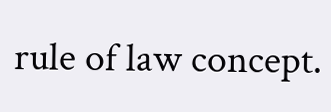rule of law concept.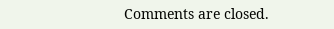Comments are closed.